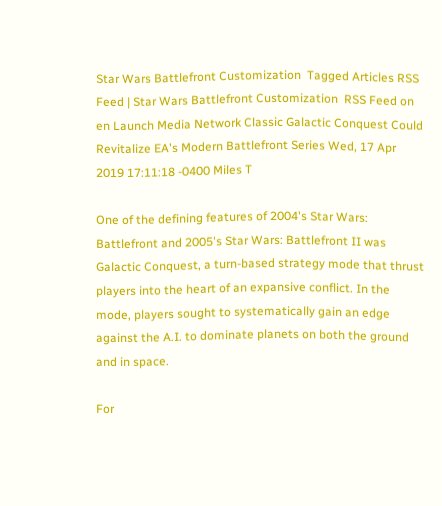Star Wars Battlefront Customization  Tagged Articles RSS Feed | Star Wars Battlefront Customization  RSS Feed on en Launch Media Network Classic Galactic Conquest Could Revitalize EA's Modern Battlefront Series Wed, 17 Apr 2019 17:11:18 -0400 Miles T

One of the defining features of 2004's Star Wars: Battlefront and 2005's Star Wars: Battlefront II was Galactic Conquest, a turn-based strategy mode that thrust players into the heart of an expansive conflict. In the mode, players sought to systematically gain an edge against the A.I. to dominate planets on both the ground and in space.

For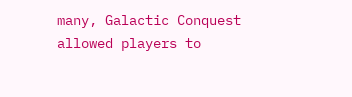many, Galactic Conquest allowed players to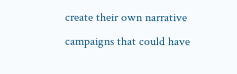create their own narrative campaigns that could have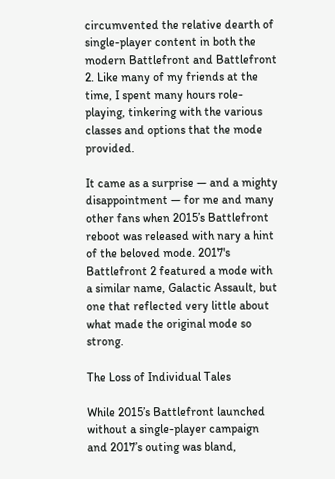circumvented the relative dearth of single-player content in both the modern Battlefront and Battlefront 2. Like many of my friends at the time, I spent many hours role-playing, tinkering with the various classes and options that the mode provided.

It came as a surprise — and a mighty disappointment — for me and many other fans when 2015’s Battlefront reboot was released with nary a hint of the beloved mode. 2017's Battlefront 2 featured a mode with a similar name, Galactic Assault, but one that reflected very little about what made the original mode so strong.

The Loss of Individual Tales

While 2015’s Battlefront launched without a single-player campaign and 2017’s outing was bland,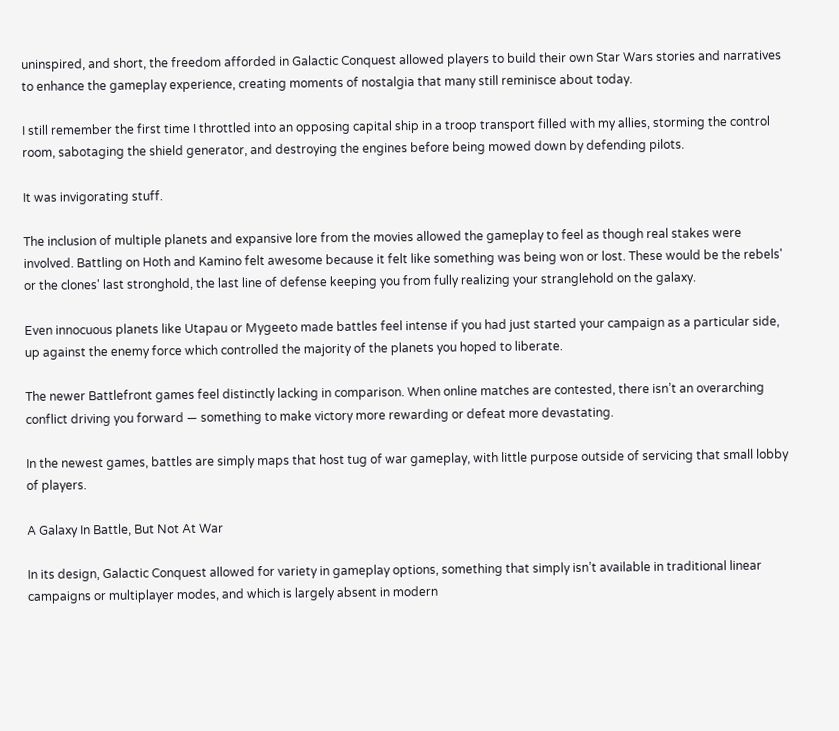uninspired, and short, the freedom afforded in Galactic Conquest allowed players to build their own Star Wars stories and narratives to enhance the gameplay experience, creating moments of nostalgia that many still reminisce about today.

I still remember the first time I throttled into an opposing capital ship in a troop transport filled with my allies, storming the control room, sabotaging the shield generator, and destroying the engines before being mowed down by defending pilots.

It was invigorating stuff.

The inclusion of multiple planets and expansive lore from the movies allowed the gameplay to feel as though real stakes were involved. Battling on Hoth and Kamino felt awesome because it felt like something was being won or lost. These would be the rebels' or the clones' last stronghold, the last line of defense keeping you from fully realizing your stranglehold on the galaxy.

Even innocuous planets like Utapau or Mygeeto made battles feel intense if you had just started your campaign as a particular side, up against the enemy force which controlled the majority of the planets you hoped to liberate.

The newer Battlefront games feel distinctly lacking in comparison. When online matches are contested, there isn’t an overarching conflict driving you forward — something to make victory more rewarding or defeat more devastating.

In the newest games, battles are simply maps that host tug of war gameplay, with little purpose outside of servicing that small lobby of players.

A Galaxy In Battle, But Not At War

In its design, Galactic Conquest allowed for variety in gameplay options, something that simply isn’t available in traditional linear campaigns or multiplayer modes, and which is largely absent in modern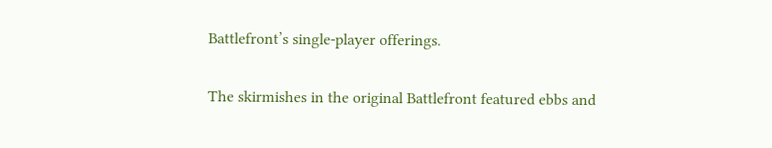Battlefront’s single-player offerings.

The skirmishes in the original Battlefront featured ebbs and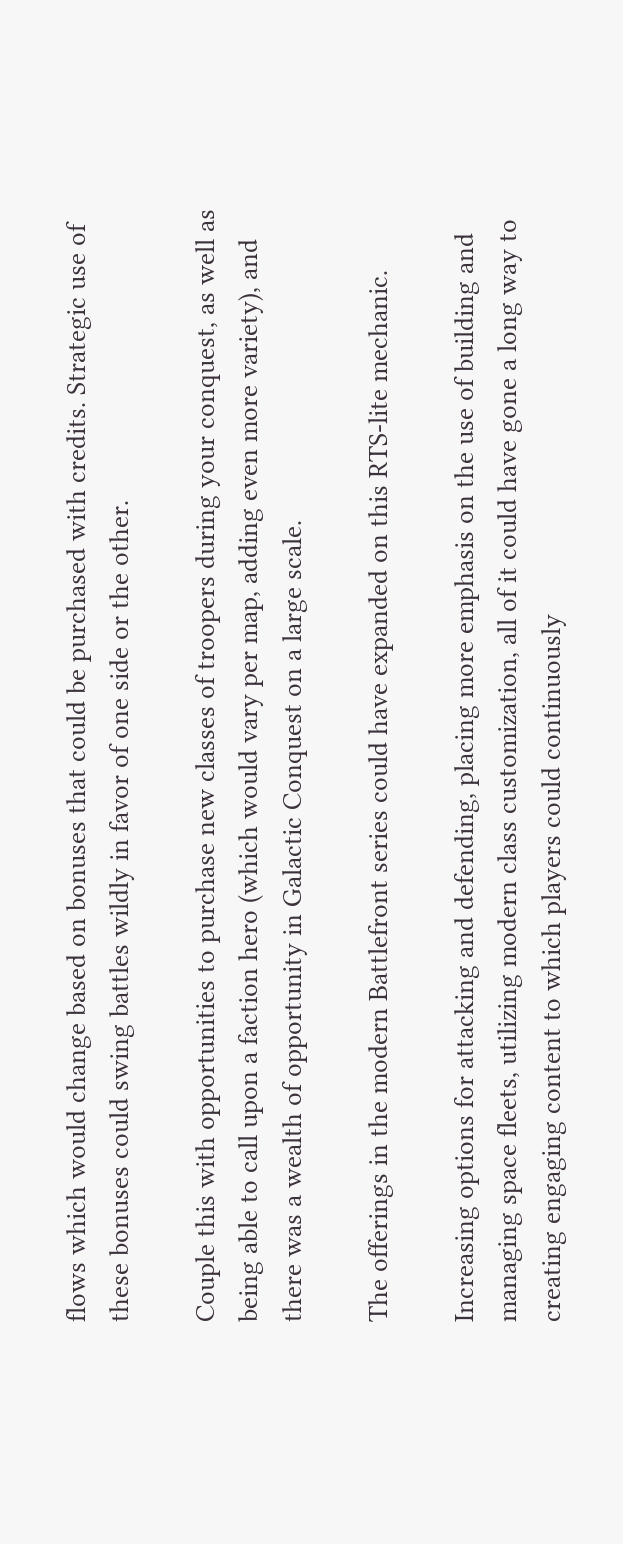flows which would change based on bonuses that could be purchased with credits. Strategic use of these bonuses could swing battles wildly in favor of one side or the other.

Couple this with opportunities to purchase new classes of troopers during your conquest, as well as being able to call upon a faction hero (which would vary per map, adding even more variety), and there was a wealth of opportunity in Galactic Conquest on a large scale.

The offerings in the modern Battlefront series could have expanded on this RTS-lite mechanic.

Increasing options for attacking and defending, placing more emphasis on the use of building and managing space fleets, utilizing modern class customization, all of it could have gone a long way to creating engaging content to which players could continuously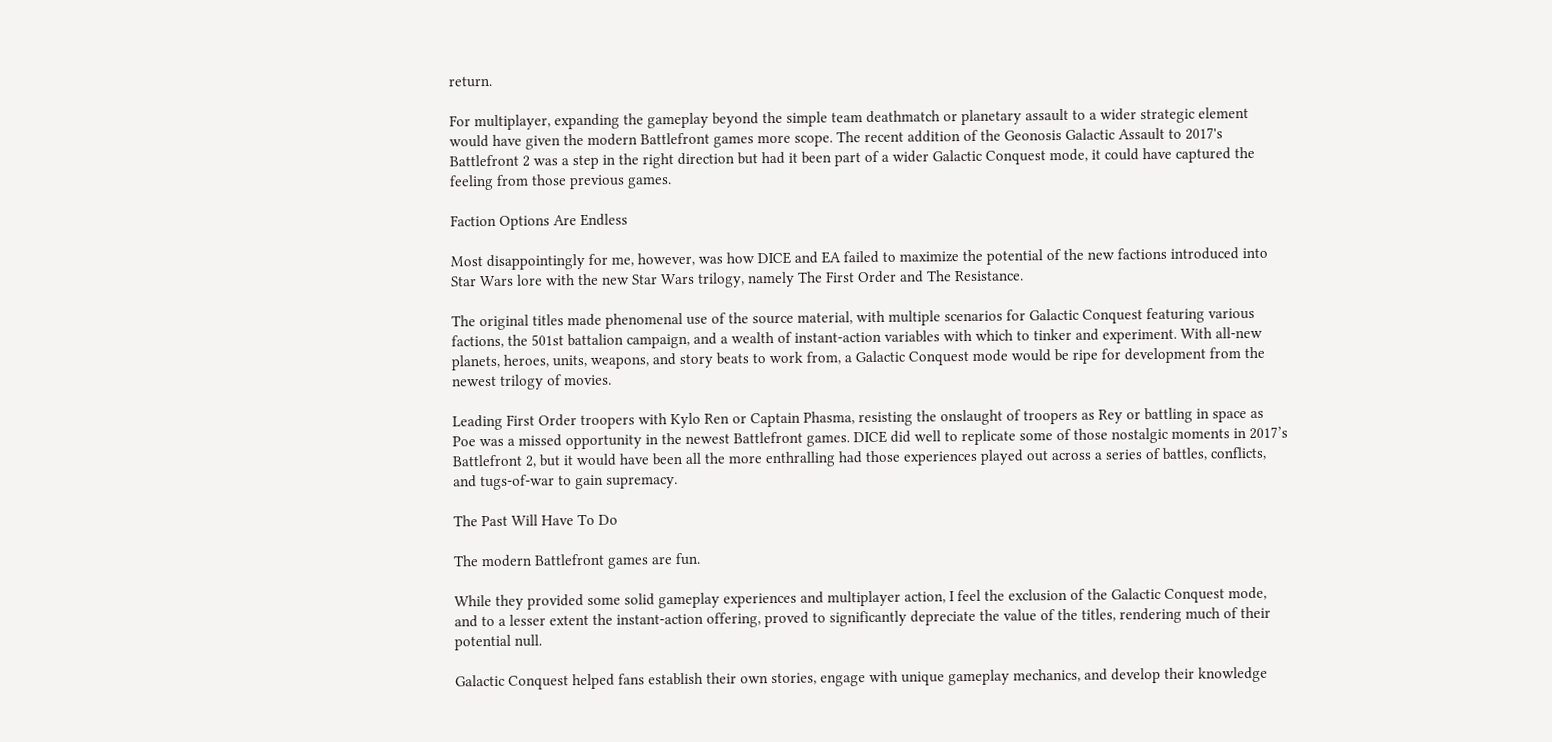return.

For multiplayer, expanding the gameplay beyond the simple team deathmatch or planetary assault to a wider strategic element would have given the modern Battlefront games more scope. The recent addition of the Geonosis Galactic Assault to 2017's Battlefront 2 was a step in the right direction but had it been part of a wider Galactic Conquest mode, it could have captured the feeling from those previous games.

Faction Options Are Endless

Most disappointingly for me, however, was how DICE and EA failed to maximize the potential of the new factions introduced into Star Wars lore with the new Star Wars trilogy, namely The First Order and The Resistance.

The original titles made phenomenal use of the source material, with multiple scenarios for Galactic Conquest featuring various factions, the 501st battalion campaign, and a wealth of instant-action variables with which to tinker and experiment. With all-new planets, heroes, units, weapons, and story beats to work from, a Galactic Conquest mode would be ripe for development from the newest trilogy of movies.

Leading First Order troopers with Kylo Ren or Captain Phasma, resisting the onslaught of troopers as Rey or battling in space as Poe was a missed opportunity in the newest Battlefront games. DICE did well to replicate some of those nostalgic moments in 2017’s Battlefront 2, but it would have been all the more enthralling had those experiences played out across a series of battles, conflicts, and tugs-of-war to gain supremacy.

The Past Will Have To Do

The modern Battlefront games are fun.

While they provided some solid gameplay experiences and multiplayer action, I feel the exclusion of the Galactic Conquest mode, and to a lesser extent the instant-action offering, proved to significantly depreciate the value of the titles, rendering much of their potential null.

Galactic Conquest helped fans establish their own stories, engage with unique gameplay mechanics, and develop their knowledge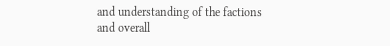and understanding of the factions and overall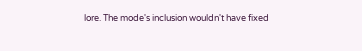lore. The mode's inclusion wouldn't have fixed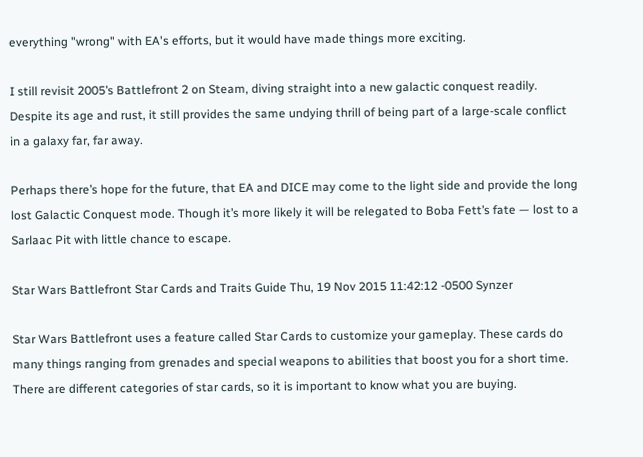everything "wrong" with EA's efforts, but it would have made things more exciting.

I still revisit 2005’s Battlefront 2 on Steam, diving straight into a new galactic conquest readily. Despite its age and rust, it still provides the same undying thrill of being part of a large-scale conflict in a galaxy far, far away.

Perhaps there’s hope for the future, that EA and DICE may come to the light side and provide the long lost Galactic Conquest mode. Though it’s more likely it will be relegated to Boba Fett’s fate — lost to a Sarlaac Pit with little chance to escape.

Star Wars Battlefront Star Cards and Traits Guide Thu, 19 Nov 2015 11:42:12 -0500 Synzer

Star Wars Battlefront uses a feature called Star Cards to customize your gameplay. These cards do many things ranging from grenades and special weapons to abilities that boost you for a short time. There are different categories of star cards, so it is important to know what you are buying.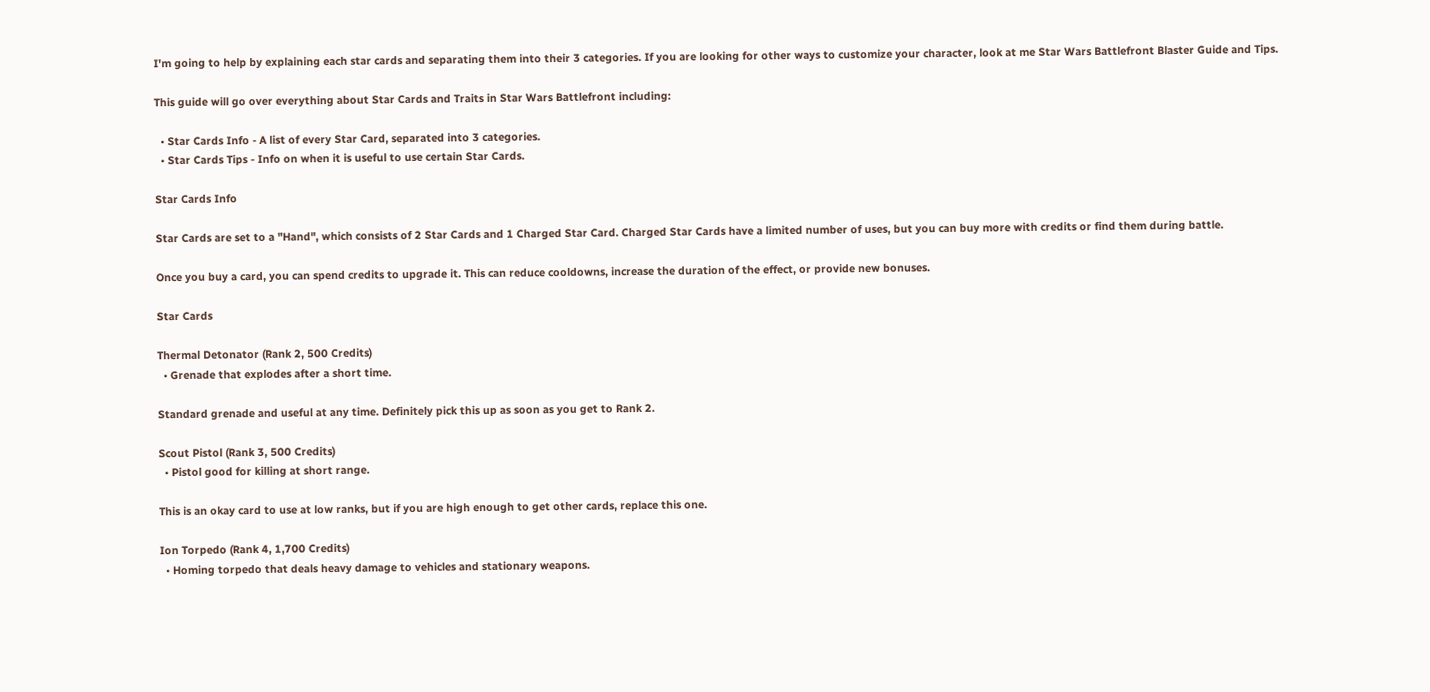I'm going to help by explaining each star cards and separating them into their 3 categories. If you are looking for other ways to customize your character, look at me Star Wars Battlefront Blaster Guide and Tips.

This guide will go over everything about Star Cards and Traits in Star Wars Battlefront including:

  • Star Cards Info - A list of every Star Card, separated into 3 categories.
  • Star Cards Tips - Info on when it is useful to use certain Star Cards.

Star Cards Info

Star Cards are set to a "Hand", which consists of 2 Star Cards and 1 Charged Star Card. Charged Star Cards have a limited number of uses, but you can buy more with credits or find them during battle.

Once you buy a card, you can spend credits to upgrade it. This can reduce cooldowns, increase the duration of the effect, or provide new bonuses.

Star Cards

Thermal Detonator (Rank 2, 500 Credits)
  • Grenade that explodes after a short time.

Standard grenade and useful at any time. Definitely pick this up as soon as you get to Rank 2.

Scout Pistol (Rank 3, 500 Credits)
  • Pistol good for killing at short range.

This is an okay card to use at low ranks, but if you are high enough to get other cards, replace this one.

Ion Torpedo (Rank 4, 1,700 Credits)
  • Homing torpedo that deals heavy damage to vehicles and stationary weapons.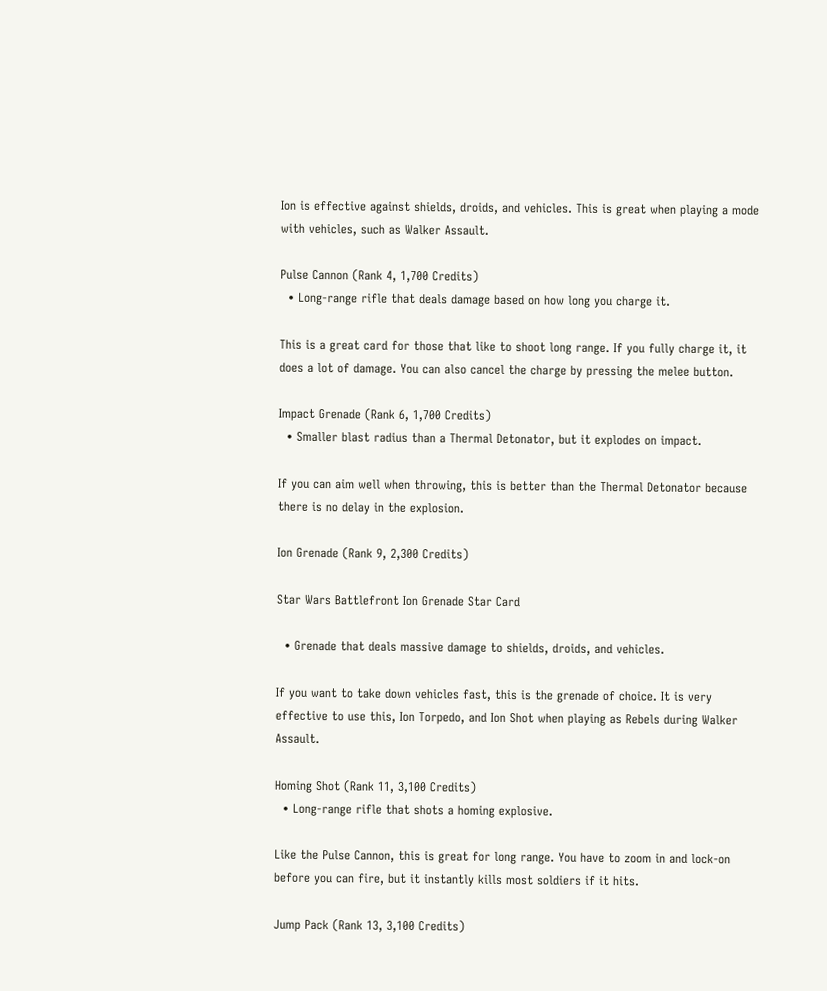Ion is effective against shields, droids, and vehicles. This is great when playing a mode with vehicles, such as Walker Assault.

Pulse Cannon (Rank 4, 1,700 Credits)
  • Long-range rifle that deals damage based on how long you charge it.

This is a great card for those that like to shoot long range. If you fully charge it, it does a lot of damage. You can also cancel the charge by pressing the melee button.

Impact Grenade (Rank 6, 1,700 Credits)
  • Smaller blast radius than a Thermal Detonator, but it explodes on impact.

If you can aim well when throwing, this is better than the Thermal Detonator because there is no delay in the explosion.

Ion Grenade (Rank 9, 2,300 Credits)

Star Wars Battlefront Ion Grenade Star Card

  • Grenade that deals massive damage to shields, droids, and vehicles.

If you want to take down vehicles fast, this is the grenade of choice. It is very effective to use this, Ion Torpedo, and Ion Shot when playing as Rebels during Walker Assault.

Homing Shot (Rank 11, 3,100 Credits)
  • Long-range rifle that shots a homing explosive.

Like the Pulse Cannon, this is great for long range. You have to zoom in and lock-on before you can fire, but it instantly kills most soldiers if it hits.

Jump Pack (Rank 13, 3,100 Credits)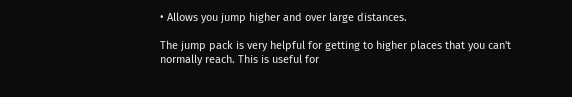• Allows you jump higher and over large distances.

The jump pack is very helpful for getting to higher places that you can't normally reach. This is useful for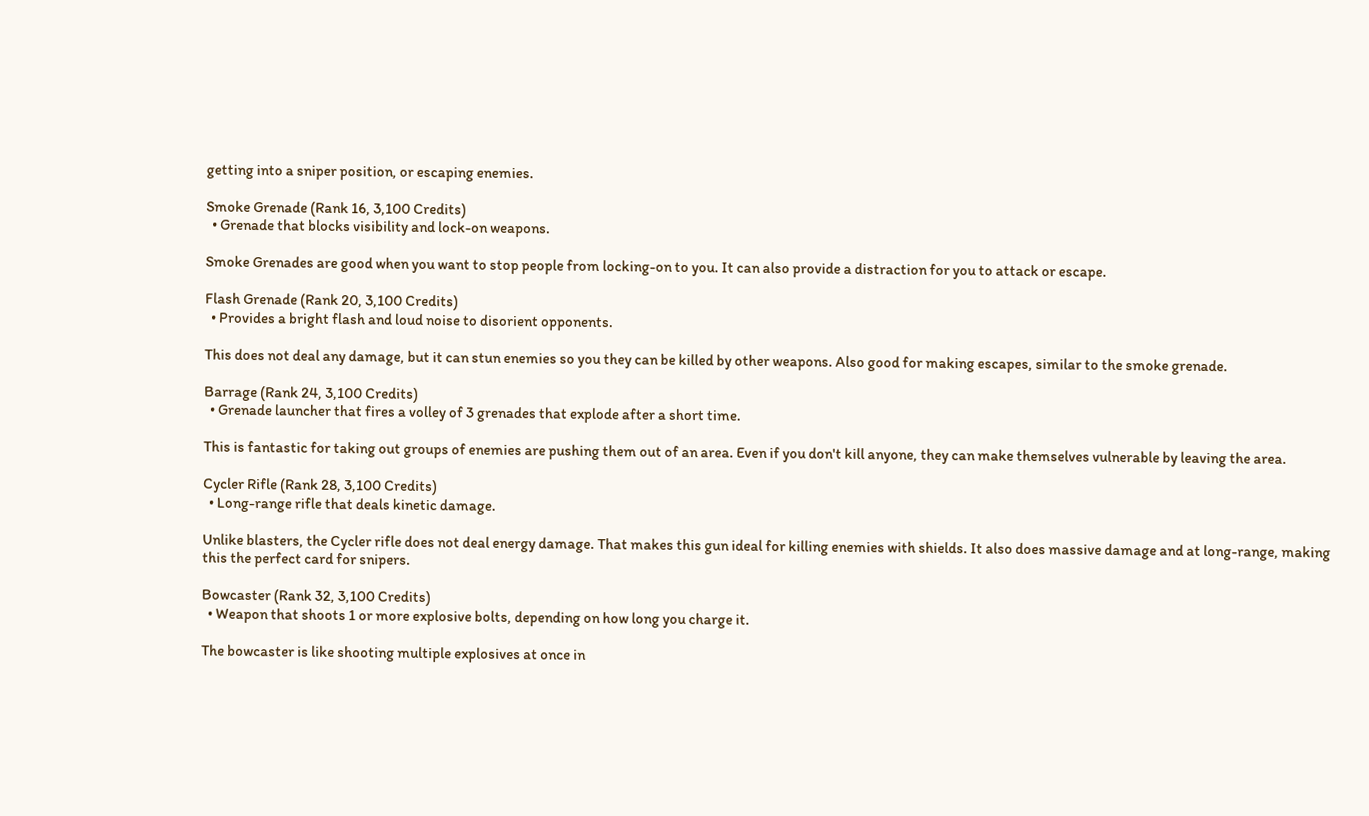getting into a sniper position, or escaping enemies.

Smoke Grenade (Rank 16, 3,100 Credits)
  • Grenade that blocks visibility and lock-on weapons.

Smoke Grenades are good when you want to stop people from locking-on to you. It can also provide a distraction for you to attack or escape.

Flash Grenade (Rank 20, 3,100 Credits)
  • Provides a bright flash and loud noise to disorient opponents.

This does not deal any damage, but it can stun enemies so you they can be killed by other weapons. Also good for making escapes, similar to the smoke grenade.

Barrage (Rank 24, 3,100 Credits)
  • Grenade launcher that fires a volley of 3 grenades that explode after a short time.

This is fantastic for taking out groups of enemies are pushing them out of an area. Even if you don't kill anyone, they can make themselves vulnerable by leaving the area.

Cycler Rifle (Rank 28, 3,100 Credits)
  • Long-range rifle that deals kinetic damage.

Unlike blasters, the Cycler rifle does not deal energy damage. That makes this gun ideal for killing enemies with shields. It also does massive damage and at long-range, making this the perfect card for snipers.

Bowcaster (Rank 32, 3,100 Credits)
  • Weapon that shoots 1 or more explosive bolts, depending on how long you charge it.

The bowcaster is like shooting multiple explosives at once in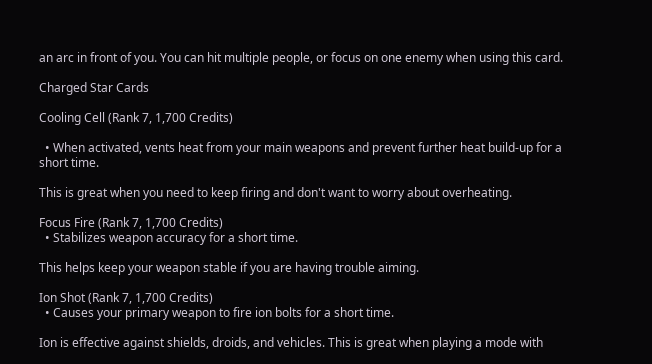an arc in front of you. You can hit multiple people, or focus on one enemy when using this card.

Charged Star Cards

Cooling Cell (Rank 7, 1,700 Credits)

  • When activated, vents heat from your main weapons and prevent further heat build-up for a short time.

This is great when you need to keep firing and don't want to worry about overheating.

Focus Fire (Rank 7, 1,700 Credits)
  • Stabilizes weapon accuracy for a short time.

This helps keep your weapon stable if you are having trouble aiming.

Ion Shot (Rank 7, 1,700 Credits)
  • Causes your primary weapon to fire ion bolts for a short time.

Ion is effective against shields, droids, and vehicles. This is great when playing a mode with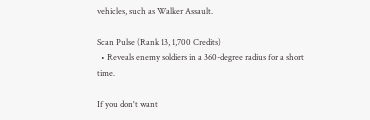vehicles, such as Walker Assault.

Scan Pulse (Rank 13, 1,700 Credits)
  • Reveals enemy soldiers in a 360-degree radius for a short time.

If you don't want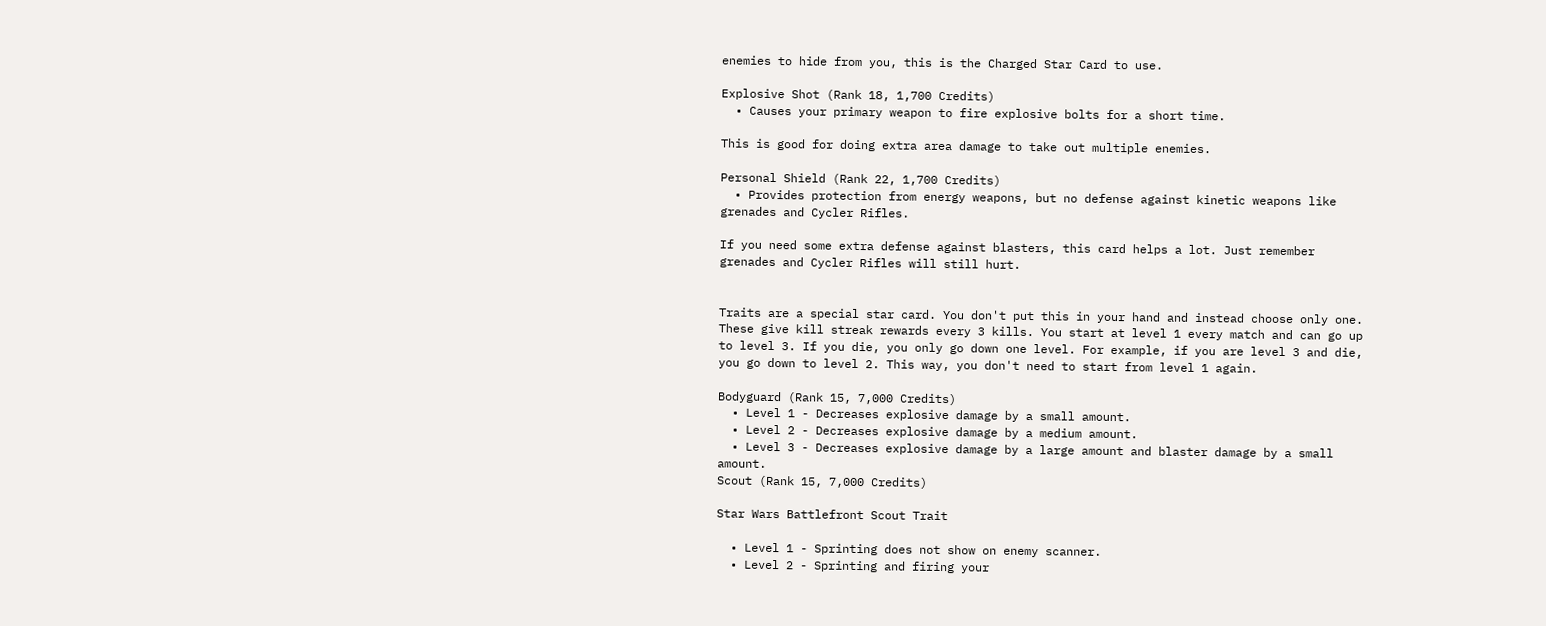enemies to hide from you, this is the Charged Star Card to use.

Explosive Shot (Rank 18, 1,700 Credits)
  • Causes your primary weapon to fire explosive bolts for a short time.

This is good for doing extra area damage to take out multiple enemies.

Personal Shield (Rank 22, 1,700 Credits)
  • Provides protection from energy weapons, but no defense against kinetic weapons like grenades and Cycler Rifles.

If you need some extra defense against blasters, this card helps a lot. Just remember grenades and Cycler Rifles will still hurt.


Traits are a special star card. You don't put this in your hand and instead choose only one. These give kill streak rewards every 3 kills. You start at level 1 every match and can go up to level 3. If you die, you only go down one level. For example, if you are level 3 and die, you go down to level 2. This way, you don't need to start from level 1 again.

Bodyguard (Rank 15, 7,000 Credits)
  • Level 1 - Decreases explosive damage by a small amount.
  • Level 2 - Decreases explosive damage by a medium amount.
  • Level 3 - Decreases explosive damage by a large amount and blaster damage by a small amount.
Scout (Rank 15, 7,000 Credits)

Star Wars Battlefront Scout Trait

  • Level 1 - Sprinting does not show on enemy scanner.
  • Level 2 - Sprinting and firing your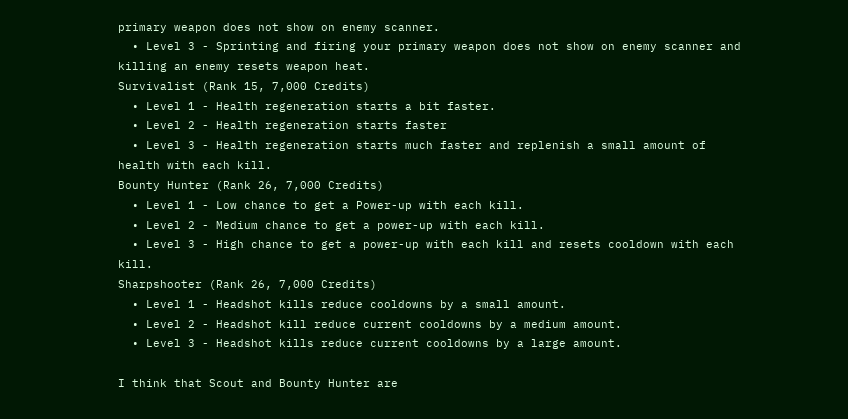primary weapon does not show on enemy scanner.
  • Level 3 - Sprinting and firing your primary weapon does not show on enemy scanner and killing an enemy resets weapon heat.
Survivalist (Rank 15, 7,000 Credits)
  • Level 1 - Health regeneration starts a bit faster.
  • Level 2 - Health regeneration starts faster
  • Level 3 - Health regeneration starts much faster and replenish a small amount of health with each kill.
Bounty Hunter (Rank 26, 7,000 Credits)
  • Level 1 - Low chance to get a Power-up with each kill.
  • Level 2 - Medium chance to get a power-up with each kill.
  • Level 3 - High chance to get a power-up with each kill and resets cooldown with each kill.
Sharpshooter (Rank 26, 7,000 Credits)
  • Level 1 - Headshot kills reduce cooldowns by a small amount.
  • Level 2 - Headshot kill reduce current cooldowns by a medium amount.
  • Level 3 - Headshot kills reduce current cooldowns by a large amount.

I think that Scout and Bounty Hunter are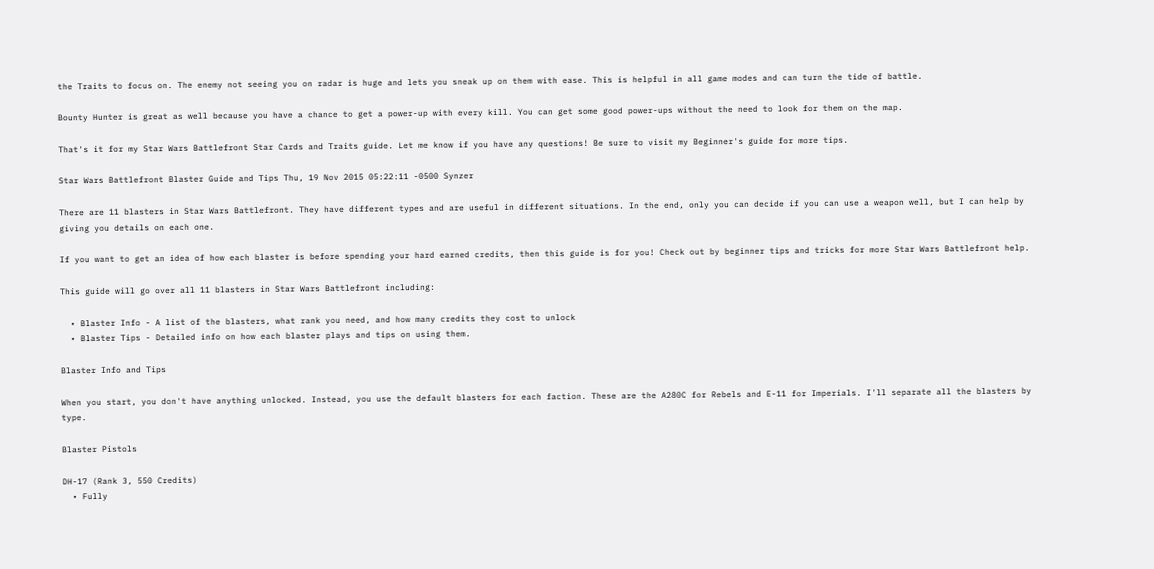the Traits to focus on. The enemy not seeing you on radar is huge and lets you sneak up on them with ease. This is helpful in all game modes and can turn the tide of battle.

Bounty Hunter is great as well because you have a chance to get a power-up with every kill. You can get some good power-ups without the need to look for them on the map.

That's it for my Star Wars Battlefront Star Cards and Traits guide. Let me know if you have any questions! Be sure to visit my Beginner's guide for more tips.

Star Wars Battlefront Blaster Guide and Tips Thu, 19 Nov 2015 05:22:11 -0500 Synzer

There are 11 blasters in Star Wars Battlefront. They have different types and are useful in different situations. In the end, only you can decide if you can use a weapon well, but I can help by giving you details on each one.

If you want to get an idea of how each blaster is before spending your hard earned credits, then this guide is for you! Check out by beginner tips and tricks for more Star Wars Battlefront help.

This guide will go over all 11 blasters in Star Wars Battlefront including:

  • Blaster Info - A list of the blasters, what rank you need, and how many credits they cost to unlock
  • Blaster Tips - Detailed info on how each blaster plays and tips on using them.

Blaster Info and Tips

When you start, you don't have anything unlocked. Instead, you use the default blasters for each faction. These are the A280C for Rebels and E-11 for Imperials. I'll separate all the blasters by type.

Blaster Pistols

DH-17 (Rank 3, 550 Credits)
  • Fully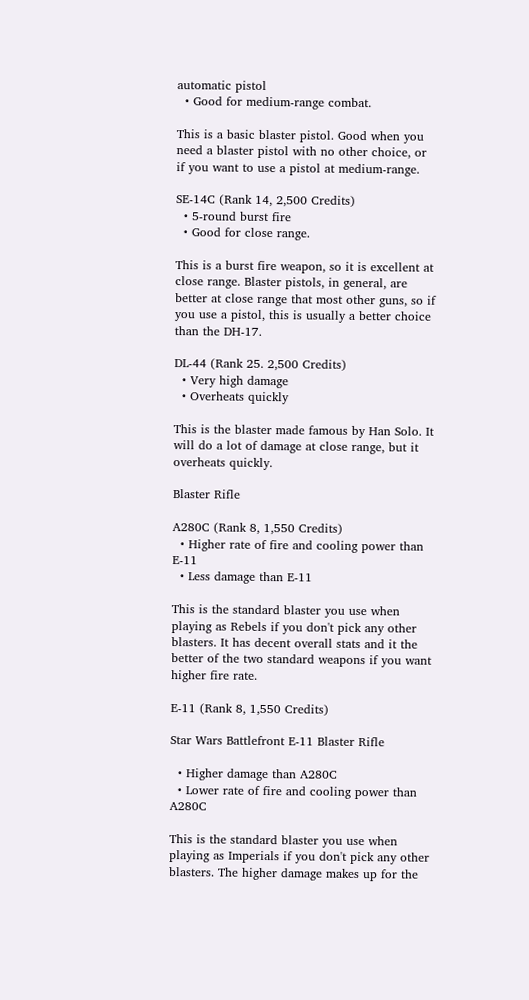automatic pistol
  • Good for medium-range combat.

This is a basic blaster pistol. Good when you need a blaster pistol with no other choice, or if you want to use a pistol at medium-range.

SE-14C (Rank 14, 2,500 Credits)
  • 5-round burst fire
  • Good for close range.

This is a burst fire weapon, so it is excellent at close range. Blaster pistols, in general, are better at close range that most other guns, so if you use a pistol, this is usually a better choice than the DH-17.

DL-44 (Rank 25. 2,500 Credits)
  • Very high damage
  • Overheats quickly

This is the blaster made famous by Han Solo. It will do a lot of damage at close range, but it overheats quickly.

Blaster Rifle

A280C (Rank 8, 1,550 Credits)
  • Higher rate of fire and cooling power than E-11
  • Less damage than E-11

This is the standard blaster you use when playing as Rebels if you don't pick any other blasters. It has decent overall stats and it the better of the two standard weapons if you want higher fire rate.

E-11 (Rank 8, 1,550 Credits)

Star Wars Battlefront E-11 Blaster Rifle

  • Higher damage than A280C
  • Lower rate of fire and cooling power than A280C

This is the standard blaster you use when playing as Imperials if you don't pick any other blasters. The higher damage makes up for the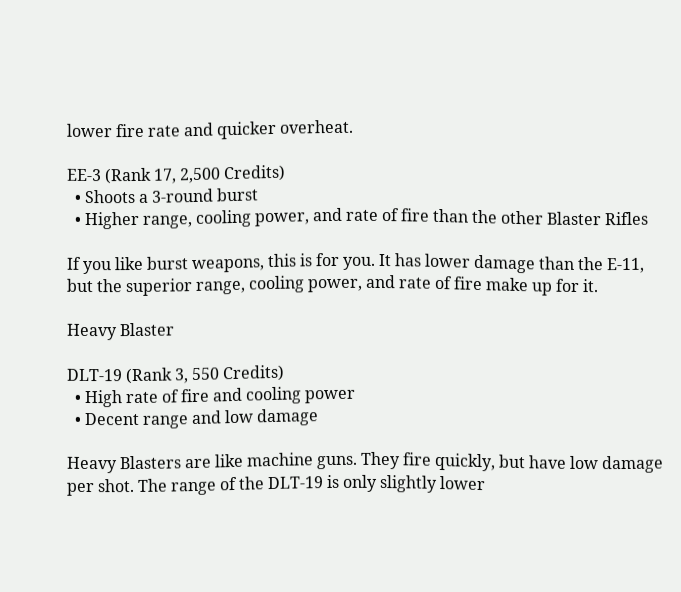lower fire rate and quicker overheat.

EE-3 (Rank 17, 2,500 Credits)
  • Shoots a 3-round burst
  • Higher range, cooling power, and rate of fire than the other Blaster Rifles

If you like burst weapons, this is for you. It has lower damage than the E-11, but the superior range, cooling power, and rate of fire make up for it.

Heavy Blaster

DLT-19 (Rank 3, 550 Credits)
  • High rate of fire and cooling power
  • Decent range and low damage

Heavy Blasters are like machine guns. They fire quickly, but have low damage per shot. The range of the DLT-19 is only slightly lower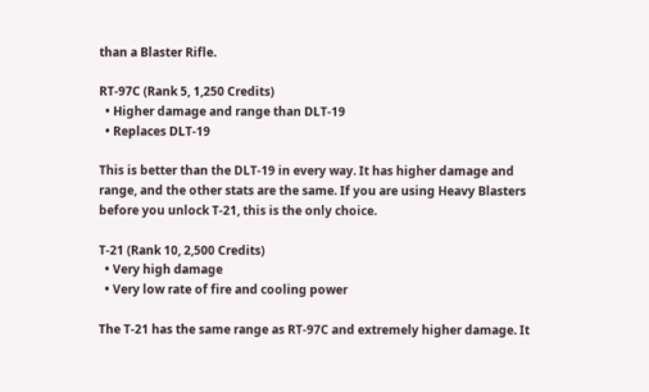than a Blaster Rifle.

RT-97C (Rank 5, 1,250 Credits)
  • Higher damage and range than DLT-19
  • Replaces DLT-19

This is better than the DLT-19 in every way. It has higher damage and range, and the other stats are the same. If you are using Heavy Blasters before you unlock T-21, this is the only choice.

T-21 (Rank 10, 2,500 Credits)
  • Very high damage
  • Very low rate of fire and cooling power

The T-21 has the same range as RT-97C and extremely higher damage. It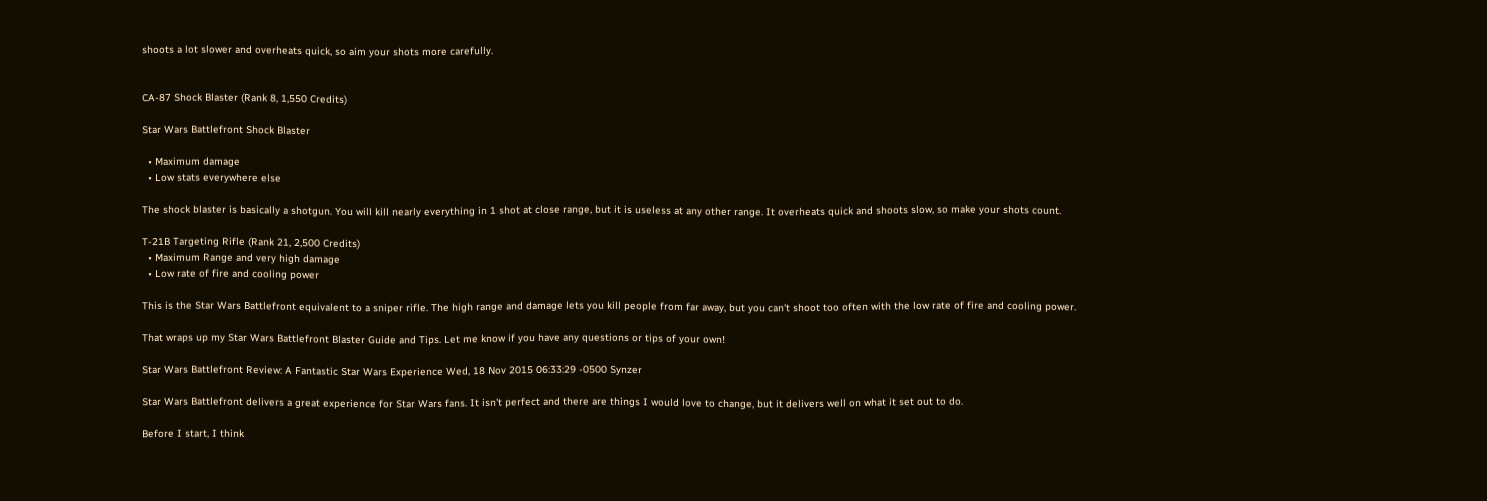shoots a lot slower and overheats quick, so aim your shots more carefully.


CA-87 Shock Blaster (Rank 8, 1,550 Credits)

Star Wars Battlefront Shock Blaster

  • Maximum damage
  • Low stats everywhere else

The shock blaster is basically a shotgun. You will kill nearly everything in 1 shot at close range, but it is useless at any other range. It overheats quick and shoots slow, so make your shots count.

T-21B Targeting Rifle (Rank 21, 2,500 Credits)
  • Maximum Range and very high damage
  • Low rate of fire and cooling power

This is the Star Wars Battlefront equivalent to a sniper rifle. The high range and damage lets you kill people from far away, but you can't shoot too often with the low rate of fire and cooling power.

That wraps up my Star Wars Battlefront Blaster Guide and Tips. Let me know if you have any questions or tips of your own!

Star Wars Battlefront Review: A Fantastic Star Wars Experience Wed, 18 Nov 2015 06:33:29 -0500 Synzer

Star Wars Battlefront delivers a great experience for Star Wars fans. It isn't perfect and there are things I would love to change, but it delivers well on what it set out to do.

Before I start, I think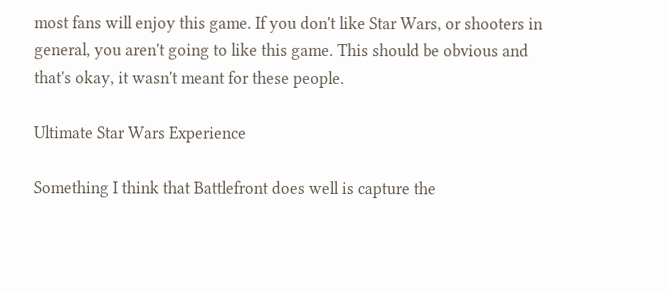most fans will enjoy this game. If you don't like Star Wars, or shooters in general, you aren't going to like this game. This should be obvious and that's okay, it wasn't meant for these people.

Ultimate Star Wars Experience

Something I think that Battlefront does well is capture the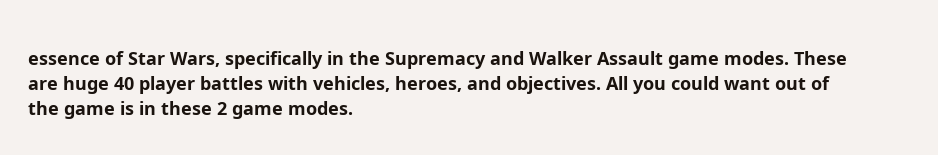essence of Star Wars, specifically in the Supremacy and Walker Assault game modes. These are huge 40 player battles with vehicles, heroes, and objectives. All you could want out of the game is in these 2 game modes.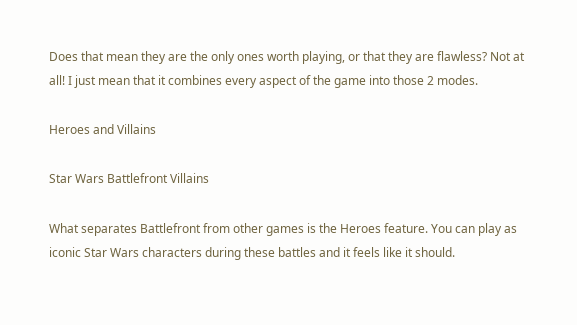Does that mean they are the only ones worth playing, or that they are flawless? Not at all! I just mean that it combines every aspect of the game into those 2 modes.

Heroes and Villains

Star Wars Battlefront Villains

What separates Battlefront from other games is the Heroes feature. You can play as iconic Star Wars characters during these battles and it feels like it should.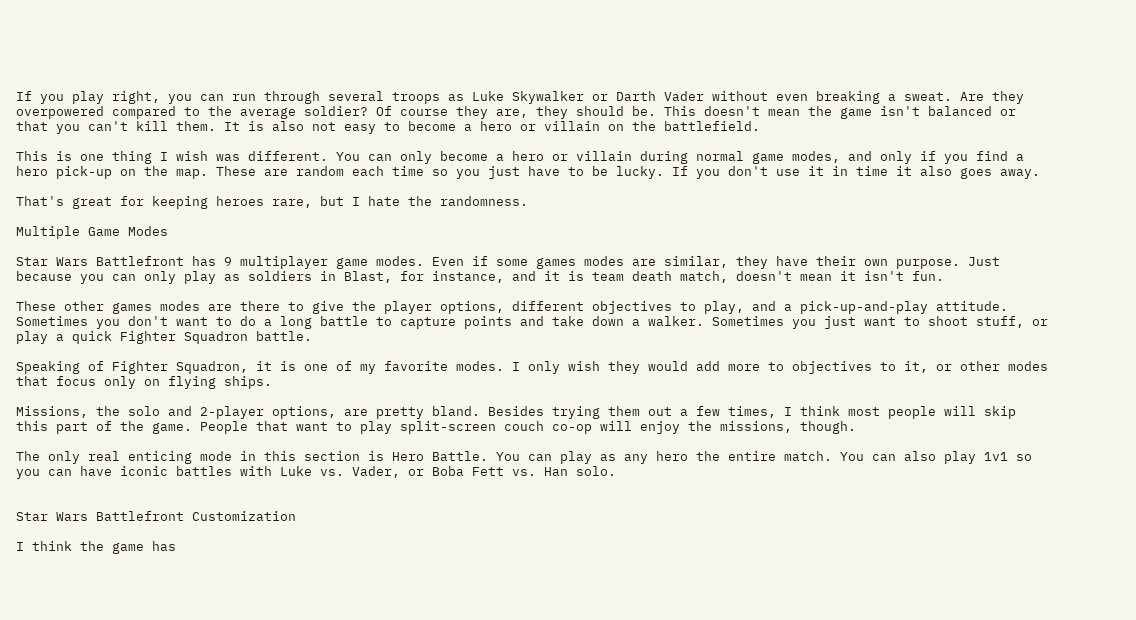If you play right, you can run through several troops as Luke Skywalker or Darth Vader without even breaking a sweat. Are they overpowered compared to the average soldier? Of course they are, they should be. This doesn't mean the game isn't balanced or that you can't kill them. It is also not easy to become a hero or villain on the battlefield.

This is one thing I wish was different. You can only become a hero or villain during normal game modes, and only if you find a hero pick-up on the map. These are random each time so you just have to be lucky. If you don't use it in time it also goes away.

That's great for keeping heroes rare, but I hate the randomness.

Multiple Game Modes

Star Wars Battlefront has 9 multiplayer game modes. Even if some games modes are similar, they have their own purpose. Just because you can only play as soldiers in Blast, for instance, and it is team death match, doesn't mean it isn't fun.

These other games modes are there to give the player options, different objectives to play, and a pick-up-and-play attitude. Sometimes you don't want to do a long battle to capture points and take down a walker. Sometimes you just want to shoot stuff, or play a quick Fighter Squadron battle.

Speaking of Fighter Squadron, it is one of my favorite modes. I only wish they would add more to objectives to it, or other modes that focus only on flying ships.

Missions, the solo and 2-player options, are pretty bland. Besides trying them out a few times, I think most people will skip this part of the game. People that want to play split-screen couch co-op will enjoy the missions, though.

The only real enticing mode in this section is Hero Battle. You can play as any hero the entire match. You can also play 1v1 so you can have iconic battles with Luke vs. Vader, or Boba Fett vs. Han solo.


Star Wars Battlefront Customization

I think the game has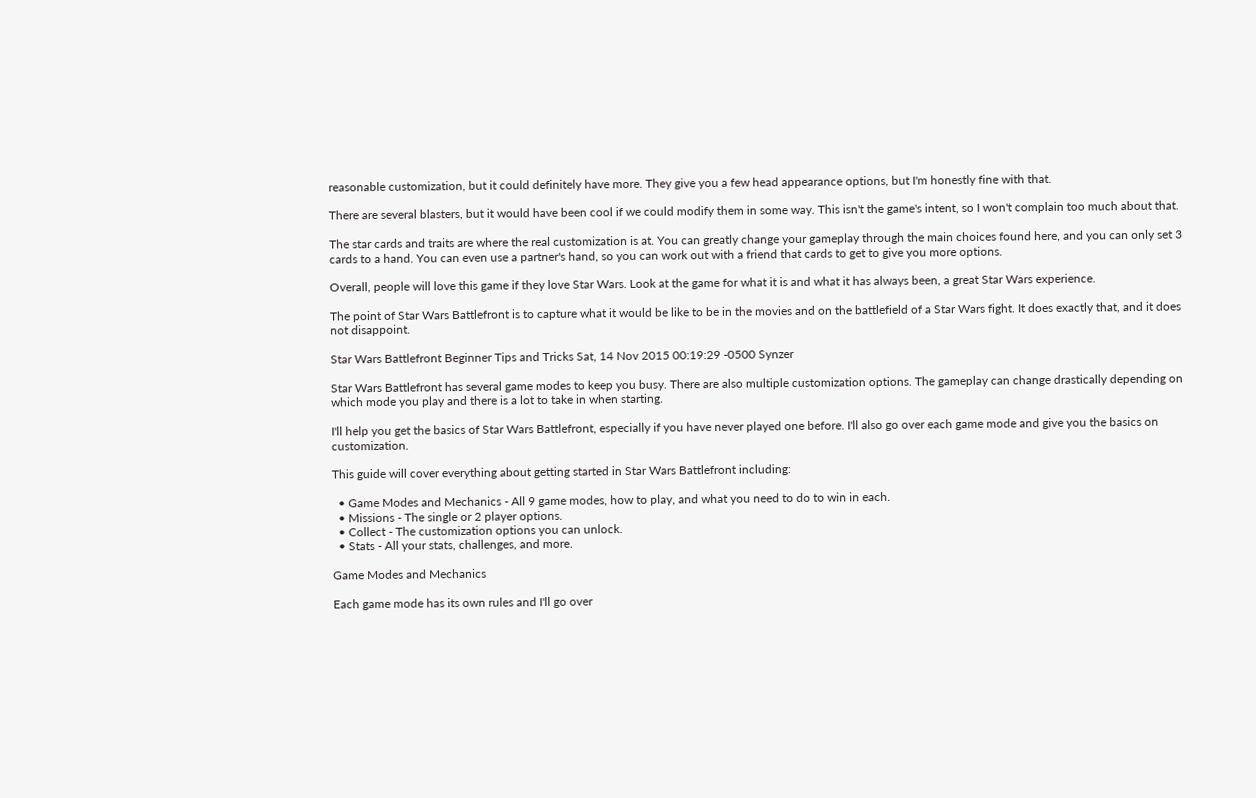reasonable customization, but it could definitely have more. They give you a few head appearance options, but I'm honestly fine with that.

There are several blasters, but it would have been cool if we could modify them in some way. This isn't the game's intent, so I won't complain too much about that.

The star cards and traits are where the real customization is at. You can greatly change your gameplay through the main choices found here, and you can only set 3 cards to a hand. You can even use a partner's hand, so you can work out with a friend that cards to get to give you more options.

Overall, people will love this game if they love Star Wars. Look at the game for what it is and what it has always been, a great Star Wars experience.

The point of Star Wars Battlefront is to capture what it would be like to be in the movies and on the battlefield of a Star Wars fight. It does exactly that, and it does not disappoint.

Star Wars Battlefront Beginner Tips and Tricks Sat, 14 Nov 2015 00:19:29 -0500 Synzer

Star Wars Battlefront has several game modes to keep you busy. There are also multiple customization options. The gameplay can change drastically depending on which mode you play and there is a lot to take in when starting.

I'll help you get the basics of Star Wars Battlefront, especially if you have never played one before. I'll also go over each game mode and give you the basics on customization.

This guide will cover everything about getting started in Star Wars Battlefront including:

  • Game Modes and Mechanics - All 9 game modes, how to play, and what you need to do to win in each.
  • Missions - The single or 2 player options.
  • Collect - The customization options you can unlock.
  • Stats - All your stats, challenges, and more.

Game Modes and Mechanics

Each game mode has its own rules and I'll go over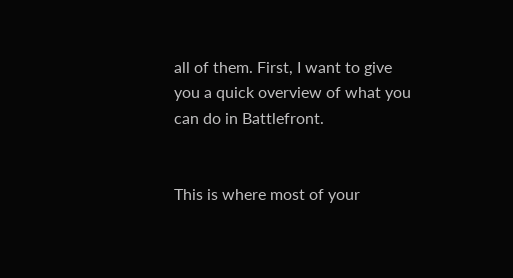all of them. First, I want to give you a quick overview of what you can do in Battlefront.


This is where most of your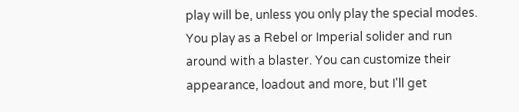play will be, unless you only play the special modes. You play as a Rebel or Imperial solider and run around with a blaster. You can customize their appearance, loadout and more, but I'll get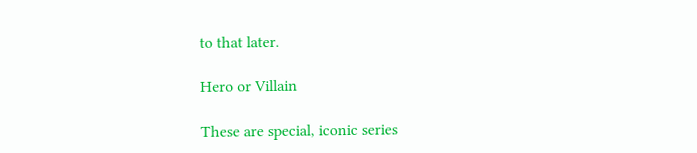to that later.

Hero or Villain

These are special, iconic series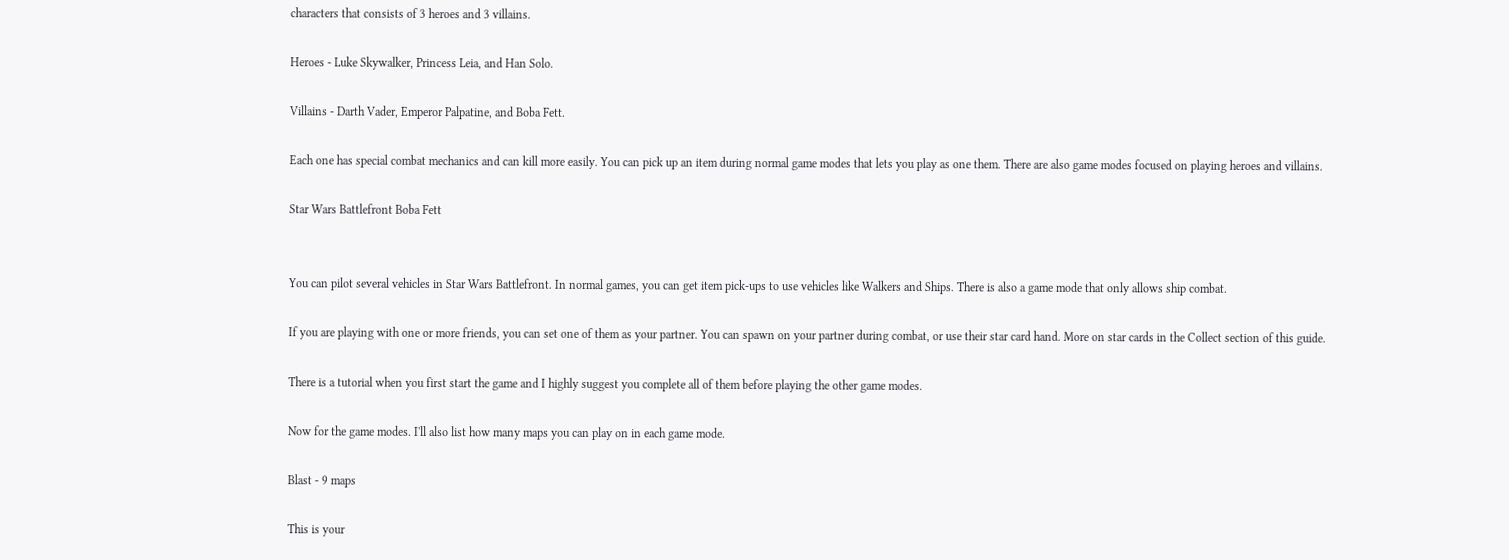characters that consists of 3 heroes and 3 villains.

Heroes - Luke Skywalker, Princess Leia, and Han Solo.

Villains - Darth Vader, Emperor Palpatine, and Boba Fett.

Each one has special combat mechanics and can kill more easily. You can pick up an item during normal game modes that lets you play as one them. There are also game modes focused on playing heroes and villains.

Star Wars Battlefront Boba Fett


You can pilot several vehicles in Star Wars Battlefront. In normal games, you can get item pick-ups to use vehicles like Walkers and Ships. There is also a game mode that only allows ship combat.

If you are playing with one or more friends, you can set one of them as your partner. You can spawn on your partner during combat, or use their star card hand. More on star cards in the Collect section of this guide.

There is a tutorial when you first start the game and I highly suggest you complete all of them before playing the other game modes.

Now for the game modes. I'll also list how many maps you can play on in each game mode.

Blast - 9 maps

This is your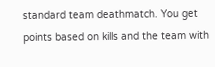standard team deathmatch. You get points based on kills and the team with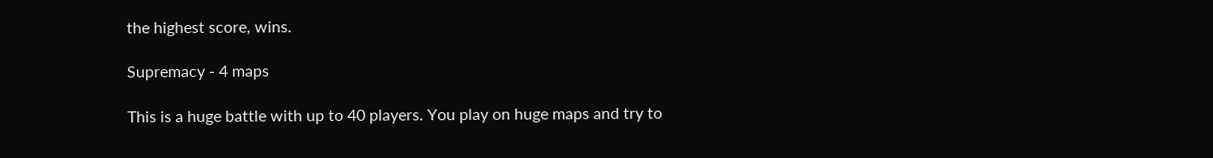the highest score, wins.

Supremacy - 4 maps

This is a huge battle with up to 40 players. You play on huge maps and try to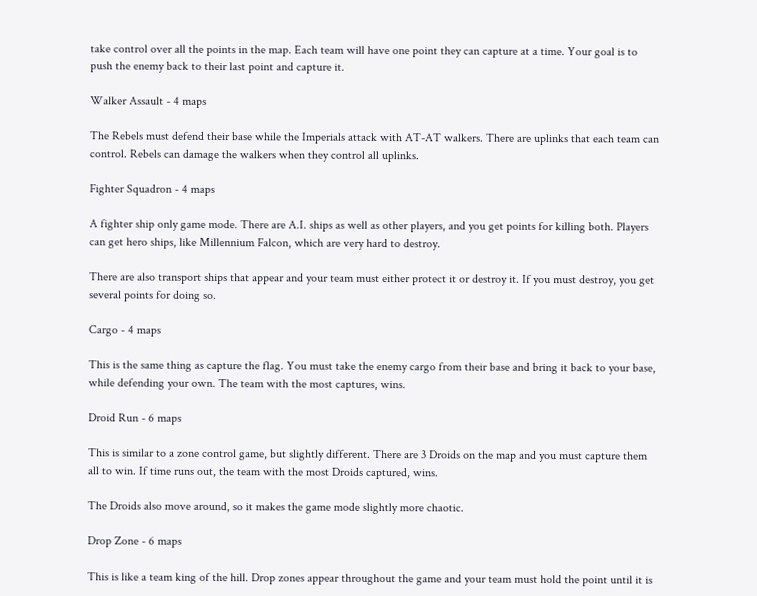take control over all the points in the map. Each team will have one point they can capture at a time. Your goal is to push the enemy back to their last point and capture it.

Walker Assault - 4 maps

The Rebels must defend their base while the Imperials attack with AT-AT walkers. There are uplinks that each team can control. Rebels can damage the walkers when they control all uplinks.

Fighter Squadron - 4 maps

A fighter ship only game mode. There are A.I. ships as well as other players, and you get points for killing both. Players can get hero ships, like Millennium Falcon, which are very hard to destroy.

There are also transport ships that appear and your team must either protect it or destroy it. If you must destroy, you get several points for doing so.

Cargo - 4 maps

This is the same thing as capture the flag. You must take the enemy cargo from their base and bring it back to your base, while defending your own. The team with the most captures, wins.

Droid Run - 6 maps

This is similar to a zone control game, but slightly different. There are 3 Droids on the map and you must capture them all to win. If time runs out, the team with the most Droids captured, wins.

The Droids also move around, so it makes the game mode slightly more chaotic.

Drop Zone - 6 maps

This is like a team king of the hill. Drop zones appear throughout the game and your team must hold the point until it is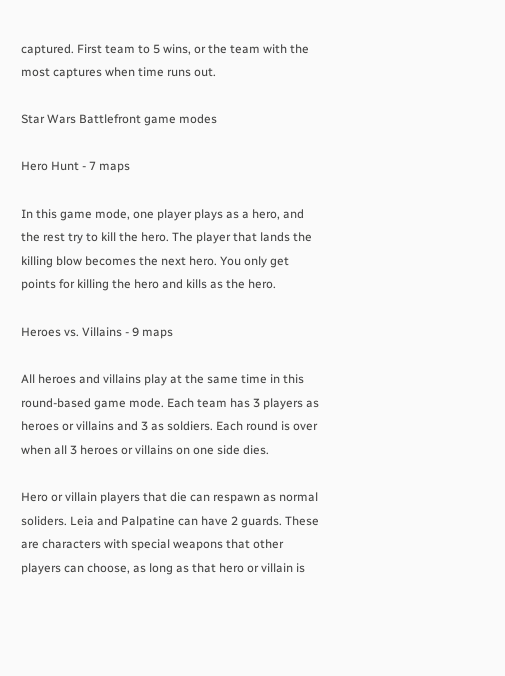captured. First team to 5 wins, or the team with the most captures when time runs out.

Star Wars Battlefront game modes

Hero Hunt - 7 maps

In this game mode, one player plays as a hero, and the rest try to kill the hero. The player that lands the killing blow becomes the next hero. You only get points for killing the hero and kills as the hero.

Heroes vs. Villains - 9 maps

All heroes and villains play at the same time in this round-based game mode. Each team has 3 players as heroes or villains and 3 as soldiers. Each round is over when all 3 heroes or villains on one side dies.

Hero or villain players that die can respawn as normal soliders. Leia and Palpatine can have 2 guards. These are characters with special weapons that other players can choose, as long as that hero or villain is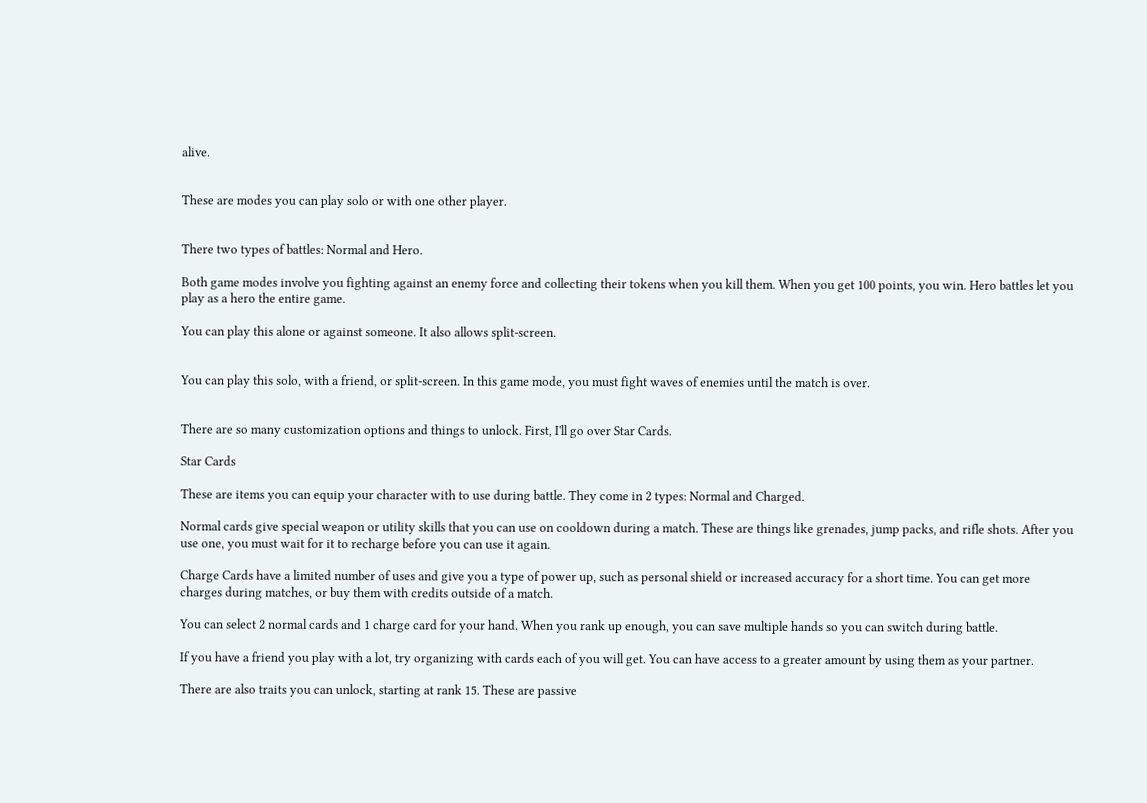alive.


These are modes you can play solo or with one other player.


There two types of battles: Normal and Hero.

Both game modes involve you fighting against an enemy force and collecting their tokens when you kill them. When you get 100 points, you win. Hero battles let you play as a hero the entire game.

You can play this alone or against someone. It also allows split-screen.


You can play this solo, with a friend, or split-screen. In this game mode, you must fight waves of enemies until the match is over.


There are so many customization options and things to unlock. First, I'll go over Star Cards.

Star Cards

These are items you can equip your character with to use during battle. They come in 2 types: Normal and Charged.

Normal cards give special weapon or utility skills that you can use on cooldown during a match. These are things like grenades, jump packs, and rifle shots. After you use one, you must wait for it to recharge before you can use it again.

Charge Cards have a limited number of uses and give you a type of power up, such as personal shield or increased accuracy for a short time. You can get more charges during matches, or buy them with credits outside of a match.

You can select 2 normal cards and 1 charge card for your hand. When you rank up enough, you can save multiple hands so you can switch during battle.

If you have a friend you play with a lot, try organizing with cards each of you will get. You can have access to a greater amount by using them as your partner.

There are also traits you can unlock, starting at rank 15. These are passive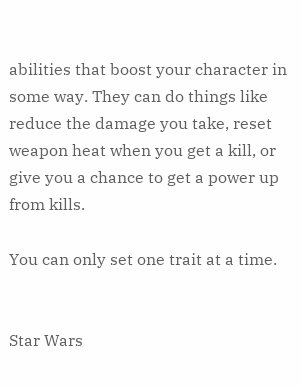abilities that boost your character in some way. They can do things like reduce the damage you take, reset weapon heat when you get a kill, or give you a chance to get a power up from kills.

You can only set one trait at a time.


Star Wars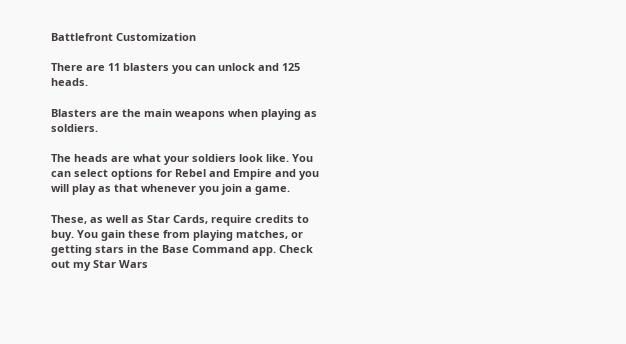Battlefront Customization

There are 11 blasters you can unlock and 125 heads.

Blasters are the main weapons when playing as soldiers.

The heads are what your soldiers look like. You can select options for Rebel and Empire and you will play as that whenever you join a game.

These, as well as Star Cards, require credits to buy. You gain these from playing matches, or getting stars in the Base Command app. Check out my Star Wars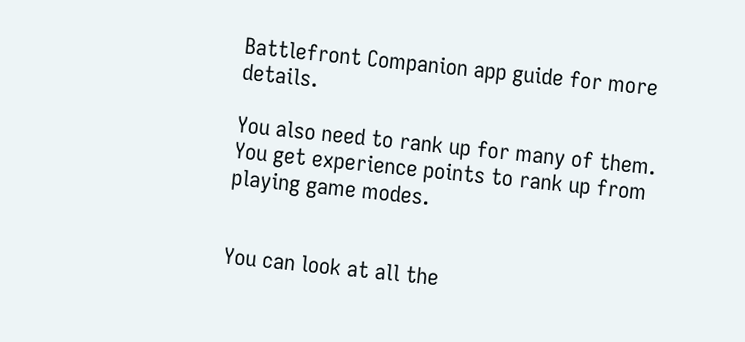Battlefront Companion app guide for more details.

You also need to rank up for many of them. You get experience points to rank up from playing game modes.


You can look at all the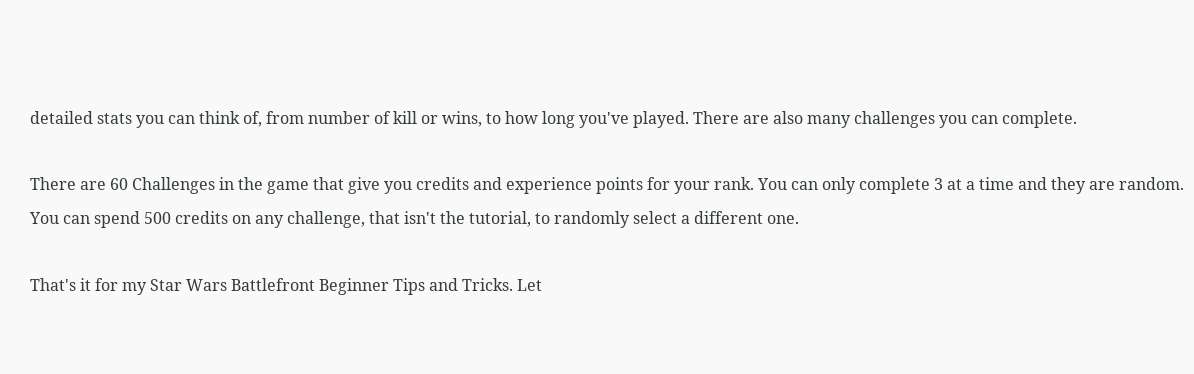detailed stats you can think of, from number of kill or wins, to how long you've played. There are also many challenges you can complete.

There are 60 Challenges in the game that give you credits and experience points for your rank. You can only complete 3 at a time and they are random. You can spend 500 credits on any challenge, that isn't the tutorial, to randomly select a different one.

That's it for my Star Wars Battlefront Beginner Tips and Tricks. Let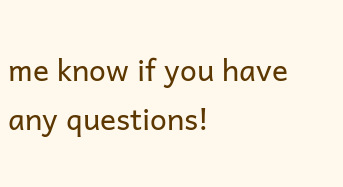me know if you have any questions!